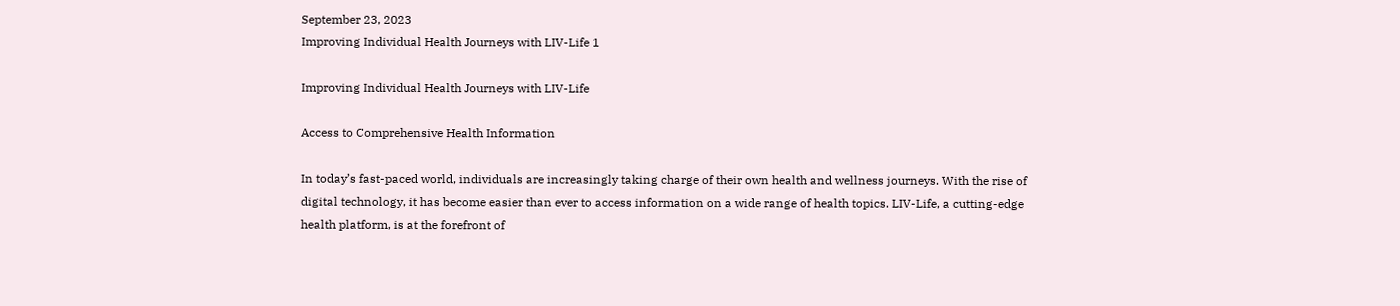September 23, 2023
Improving Individual Health Journeys with LIV-Life 1

Improving Individual Health Journeys with LIV-Life

Access to Comprehensive Health Information

In today’s fast-paced world, individuals are increasingly taking charge of their own health and wellness journeys. With the rise of digital technology, it has become easier than ever to access information on a wide range of health topics. LIV-Life, a cutting-edge health platform, is at the forefront of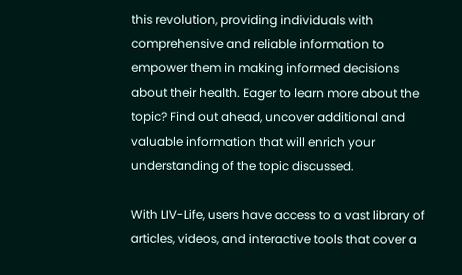this revolution, providing individuals with comprehensive and reliable information to empower them in making informed decisions about their health. Eager to learn more about the topic? Find out ahead, uncover additional and valuable information that will enrich your understanding of the topic discussed.

With LIV-Life, users have access to a vast library of articles, videos, and interactive tools that cover a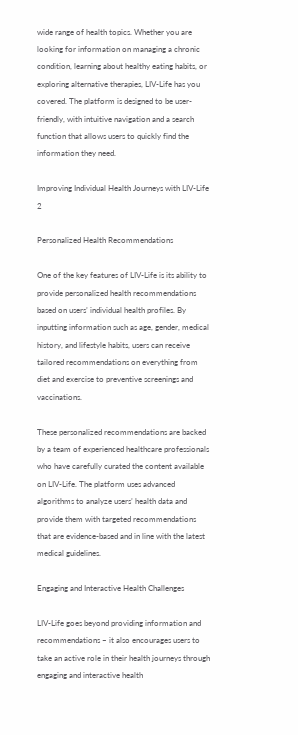wide range of health topics. Whether you are looking for information on managing a chronic condition, learning about healthy eating habits, or exploring alternative therapies, LIV-Life has you covered. The platform is designed to be user-friendly, with intuitive navigation and a search function that allows users to quickly find the information they need.

Improving Individual Health Journeys with LIV-Life 2

Personalized Health Recommendations

One of the key features of LIV-Life is its ability to provide personalized health recommendations based on users’ individual health profiles. By inputting information such as age, gender, medical history, and lifestyle habits, users can receive tailored recommendations on everything from diet and exercise to preventive screenings and vaccinations.

These personalized recommendations are backed by a team of experienced healthcare professionals who have carefully curated the content available on LIV-Life. The platform uses advanced algorithms to analyze users’ health data and provide them with targeted recommendations that are evidence-based and in line with the latest medical guidelines.

Engaging and Interactive Health Challenges

LIV-Life goes beyond providing information and recommendations – it also encourages users to take an active role in their health journeys through engaging and interactive health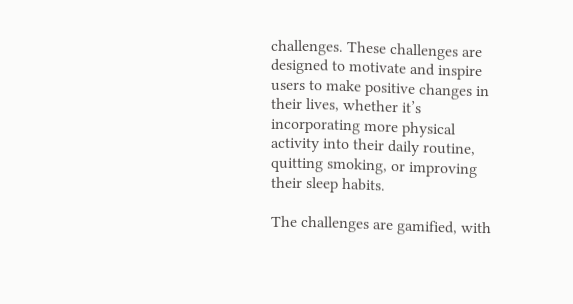challenges. These challenges are designed to motivate and inspire users to make positive changes in their lives, whether it’s incorporating more physical activity into their daily routine, quitting smoking, or improving their sleep habits.

The challenges are gamified, with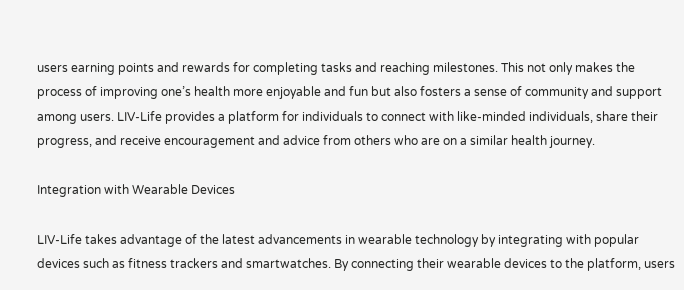users earning points and rewards for completing tasks and reaching milestones. This not only makes the process of improving one’s health more enjoyable and fun but also fosters a sense of community and support among users. LIV-Life provides a platform for individuals to connect with like-minded individuals, share their progress, and receive encouragement and advice from others who are on a similar health journey.

Integration with Wearable Devices

LIV-Life takes advantage of the latest advancements in wearable technology by integrating with popular devices such as fitness trackers and smartwatches. By connecting their wearable devices to the platform, users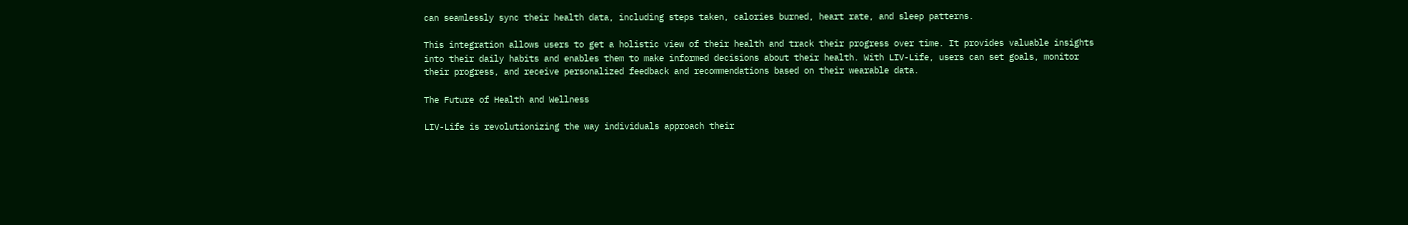can seamlessly sync their health data, including steps taken, calories burned, heart rate, and sleep patterns.

This integration allows users to get a holistic view of their health and track their progress over time. It provides valuable insights into their daily habits and enables them to make informed decisions about their health. With LIV-Life, users can set goals, monitor their progress, and receive personalized feedback and recommendations based on their wearable data.

The Future of Health and Wellness

LIV-Life is revolutionizing the way individuals approach their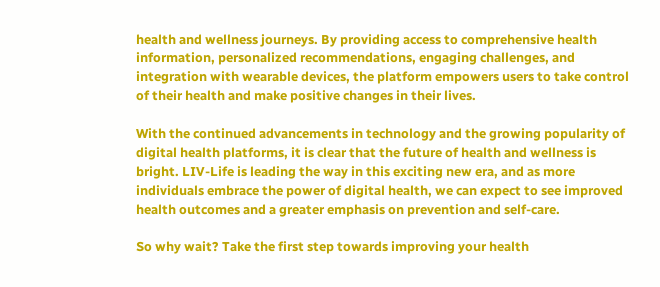health and wellness journeys. By providing access to comprehensive health information, personalized recommendations, engaging challenges, and integration with wearable devices, the platform empowers users to take control of their health and make positive changes in their lives.

With the continued advancements in technology and the growing popularity of digital health platforms, it is clear that the future of health and wellness is bright. LIV-Life is leading the way in this exciting new era, and as more individuals embrace the power of digital health, we can expect to see improved health outcomes and a greater emphasis on prevention and self-care.

So why wait? Take the first step towards improving your health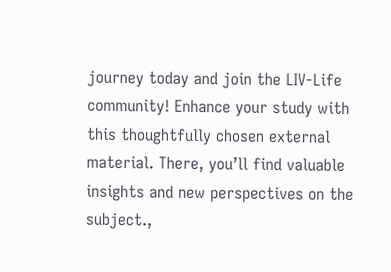journey today and join the LIV-Life community! Enhance your study with this thoughtfully chosen external material. There, you’ll find valuable insights and new perspectives on the subject.,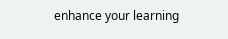enhance your learning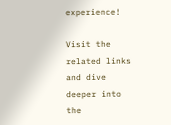experience!

Visit the related links and dive deeper into the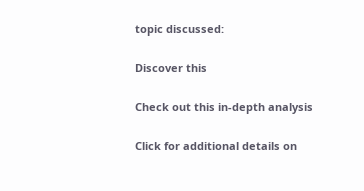topic discussed:

Discover this

Check out this in-depth analysis

Click for additional details on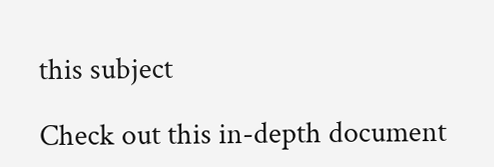this subject

Check out this in-depth document